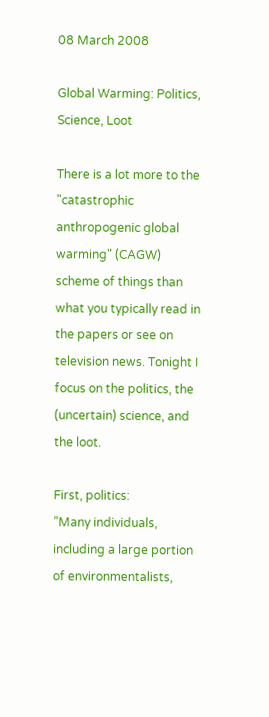08 March 2008

Global Warming: Politics, Science, Loot

There is a lot more to the "catastrophic anthropogenic global warming" (CAGW) scheme of things than what you typically read in the papers or see on television news. Tonight I focus on the politics, the (uncertain) science, and the loot.

First, politics:
”Many individuals, including a large portion of environmentalists,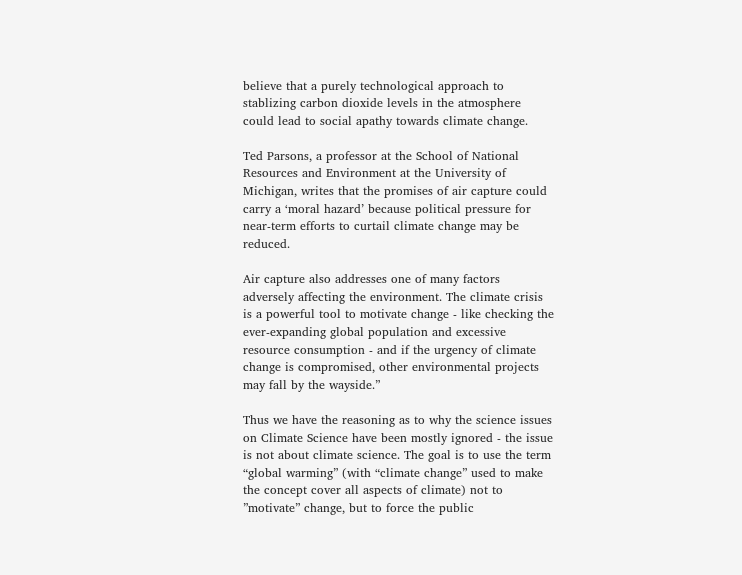believe that a purely technological approach to stablizing carbon dioxide levels in the atmosphere could lead to social apathy towards climate change.

Ted Parsons, a professor at the School of National Resources and Environment at the University of Michigan, writes that the promises of air capture could carry a ‘moral hazard’ because political pressure for near-term efforts to curtail climate change may be reduced.

Air capture also addresses one of many factors adversely affecting the environment. The climate crisis is a powerful tool to motivate change - like checking the ever-expanding global population and excessive resource consumption - and if the urgency of climate change is compromised, other environmental projects may fall by the wayside.”

Thus we have the reasoning as to why the science issues on Climate Science have been mostly ignored - the issue is not about climate science. The goal is to use the term “global warming” (with “climate change” used to make the concept cover all aspects of climate) not to ”motivate” change, but to force the public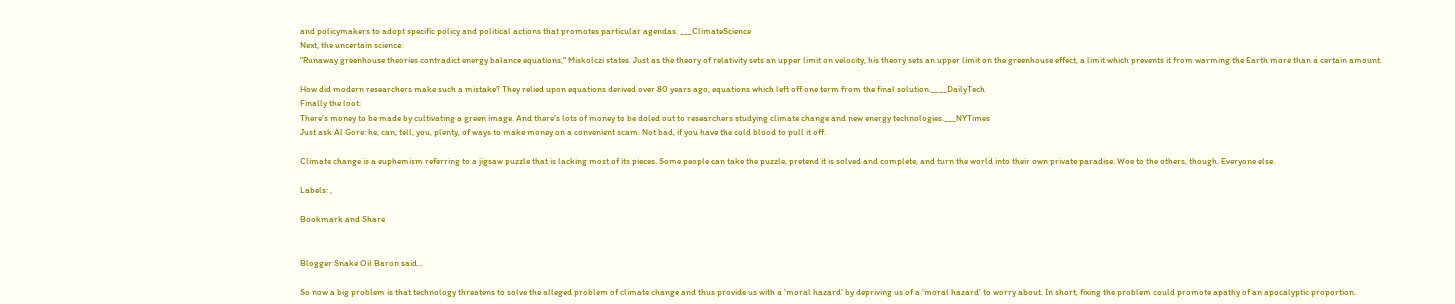and policymakers to adopt specific policy and political actions that promotes particular agendas. ___ClimateScience
Next, the uncertain science:
"Runaway greenhouse theories contradict energy balance equations," Miskolczi states. Just as the theory of relativity sets an upper limit on velocity, his theory sets an upper limit on the greenhouse effect, a limit which prevents it from warming the Earth more than a certain amount.

How did modern researchers make such a mistake? They relied upon equations derived over 80 years ago, equations which left off one term from the final solution.____DailyTech
Finally the loot:
There’s money to be made by cultivating a green image. And there’s lots of money to be doled out to researchers studying climate change and new energy technologies.___NYTimes
Just ask Al Gore: he, can, tell, you, plenty, of ways to make money on a convenient scam. Not bad, if you have the cold blood to pull it off.

Climate change is a euphemism referring to a jigsaw puzzle that is lacking most of its pieces. Some people can take the puzzle, pretend it is solved and complete, and turn the world into their own private paradise. Woe to the others, though. Everyone else.

Labels: ,

Bookmark and Share


Blogger Snake Oil Baron said...

So now a big problem is that technology threatens to solve the alleged problem of climate change and thus provide us with a 'moral hazard' by depriving us of a 'moral hazard' to worry about. In short, fixing the problem could promote apathy of an apocalyptic proportion.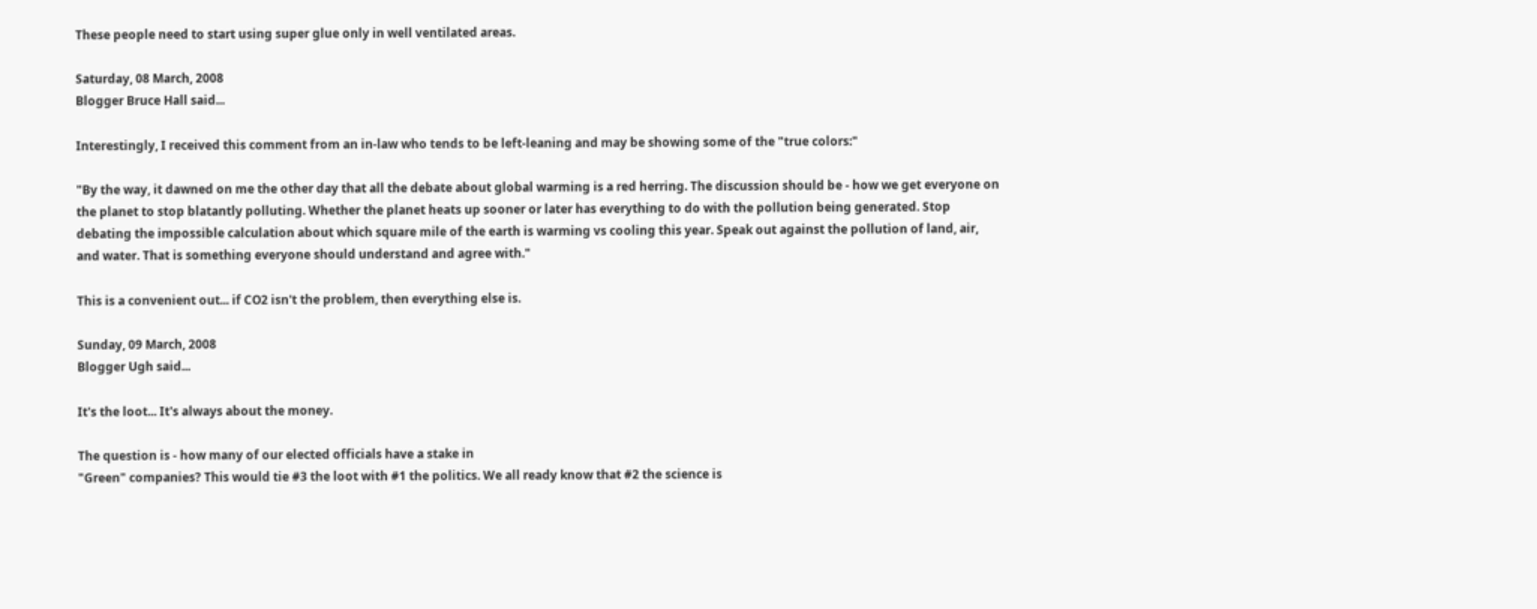These people need to start using super glue only in well ventilated areas.

Saturday, 08 March, 2008
Blogger Bruce Hall said...

Interestingly, I received this comment from an in-law who tends to be left-leaning and may be showing some of the "true colors:"

"By the way, it dawned on me the other day that all the debate about global warming is a red herring. The discussion should be - how we get everyone on the planet to stop blatantly polluting. Whether the planet heats up sooner or later has everything to do with the pollution being generated. Stop debating the impossible calculation about which square mile of the earth is warming vs cooling this year. Speak out against the pollution of land, air, and water. That is something everyone should understand and agree with."

This is a convenient out... if CO2 isn't the problem, then everything else is.

Sunday, 09 March, 2008
Blogger Ugh said...

It's the loot... It's always about the money.

The question is - how many of our elected officials have a stake in
"Green" companies? This would tie #3 the loot with #1 the politics. We all ready know that #2 the science is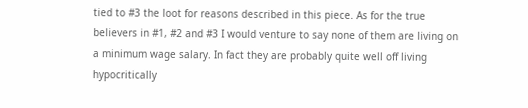tied to #3 the loot for reasons described in this piece. As for the true believers in #1, #2 and #3 I would venture to say none of them are living on a minimum wage salary. In fact they are probably quite well off living hypocritically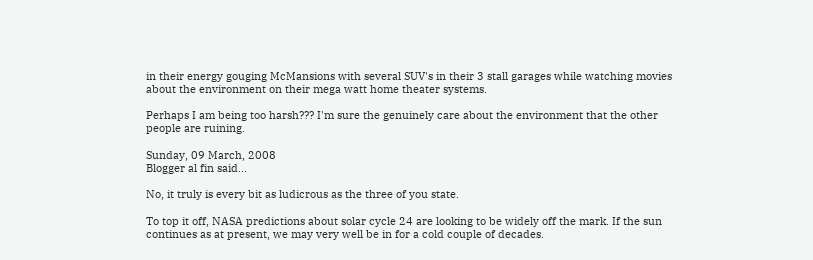in their energy gouging McMansions with several SUV's in their 3 stall garages while watching movies about the environment on their mega watt home theater systems.

Perhaps I am being too harsh??? I'm sure the genuinely care about the environment that the other people are ruining.

Sunday, 09 March, 2008
Blogger al fin said...

No, it truly is every bit as ludicrous as the three of you state.

To top it off, NASA predictions about solar cycle 24 are looking to be widely off the mark. If the sun continues as at present, we may very well be in for a cold couple of decades.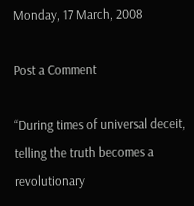Monday, 17 March, 2008

Post a Comment

“During times of universal deceit, telling the truth becomes a revolutionary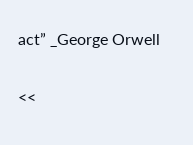act” _George Orwell

<<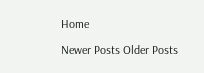Home

Newer Posts Older Posts